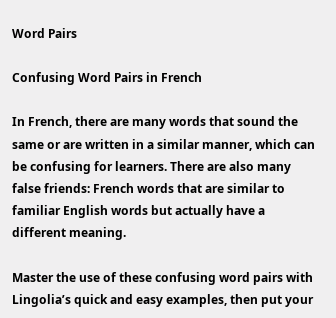Word Pairs

Confusing Word Pairs in French

In French, there are many words that sound the same or are written in a similar manner, which can be confusing for learners. There are also many false friends: French words that are similar to familiar English words but actually have a different meaning.

Master the use of these confusing word pairs with Lingolia’s quick and easy examples, then put your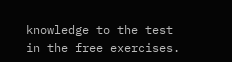knowledge to the test in the free exercises.